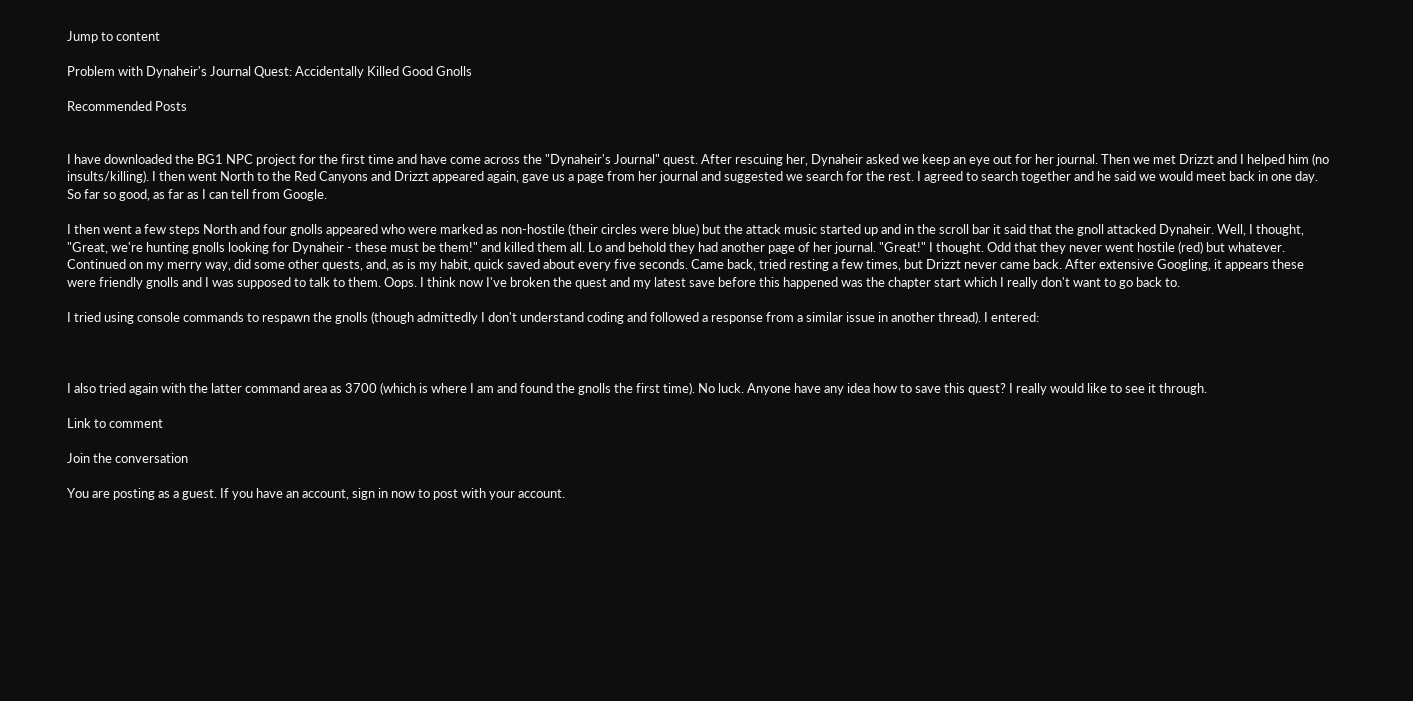Jump to content

Problem with Dynaheir's Journal Quest: Accidentally Killed Good Gnolls

Recommended Posts


I have downloaded the BG1 NPC project for the first time and have come across the "Dynaheir's Journal" quest. After rescuing her, Dynaheir asked we keep an eye out for her journal. Then we met Drizzt and I helped him (no insults/killing). I then went North to the Red Canyons and Drizzt appeared again, gave us a page from her journal and suggested we search for the rest. I agreed to search together and he said we would meet back in one day. So far so good, as far as I can tell from Google.

I then went a few steps North and four gnolls appeared who were marked as non-hostile (their circles were blue) but the attack music started up and in the scroll bar it said that the gnoll attacked Dynaheir. Well, I thought, "Great, we're hunting gnolls looking for Dynaheir - these must be them!" and killed them all. Lo and behold they had another page of her journal. "Great!" I thought. Odd that they never went hostile (red) but whatever. Continued on my merry way, did some other quests, and, as is my habit, quick saved about every five seconds. Came back, tried resting a few times, but Drizzt never came back. After extensive Googling, it appears these were friendly gnolls and I was supposed to talk to them. Oops. I think now I've broken the quest and my latest save before this happened was the chapter start which I really don't want to go back to.

I tried using console commands to respawn the gnolls (though admittedly I don't understand coding and followed a response from a similar issue in another thread). I entered:



I also tried again with the latter command area as 3700 (which is where I am and found the gnolls the first time). No luck. Anyone have any idea how to save this quest? I really would like to see it through.

Link to comment

Join the conversation

You are posting as a guest. If you have an account, sign in now to post with your account.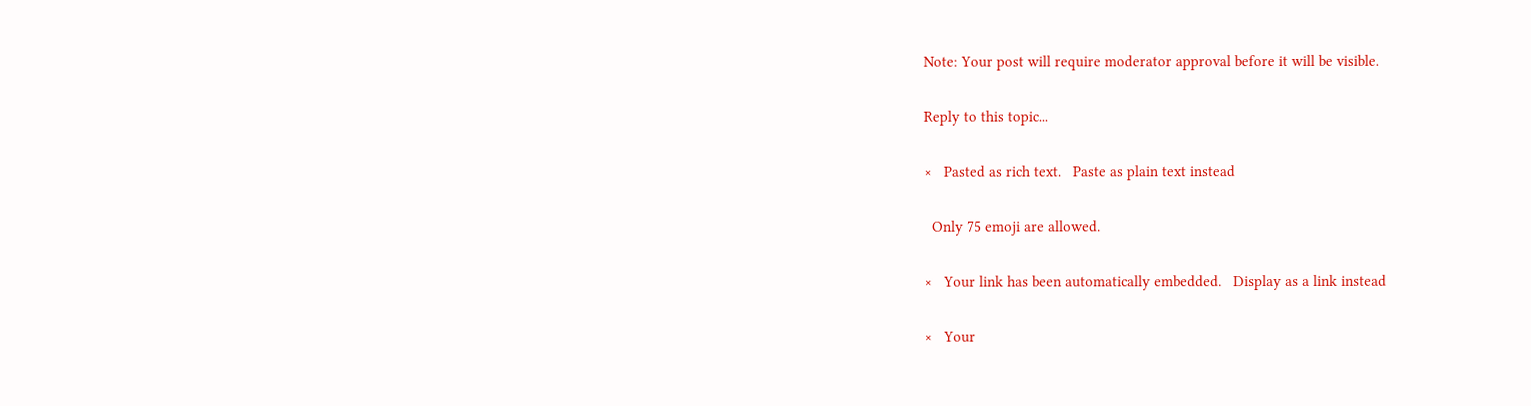Note: Your post will require moderator approval before it will be visible.

Reply to this topic...

×   Pasted as rich text.   Paste as plain text instead

  Only 75 emoji are allowed.

×   Your link has been automatically embedded.   Display as a link instead

×   Your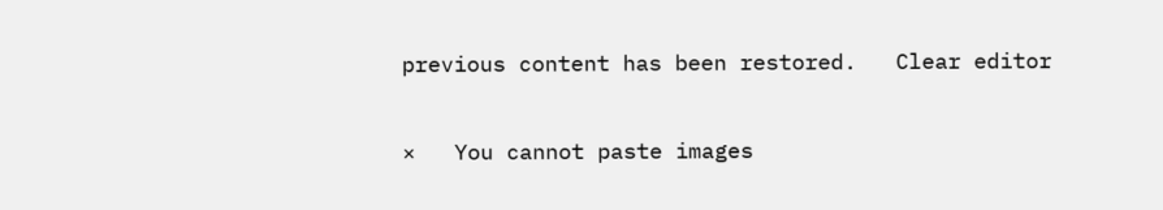previous content has been restored.   Clear editor

×   You cannot paste images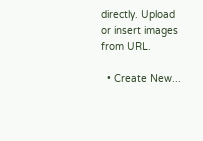directly. Upload or insert images from URL.

  • Create New...